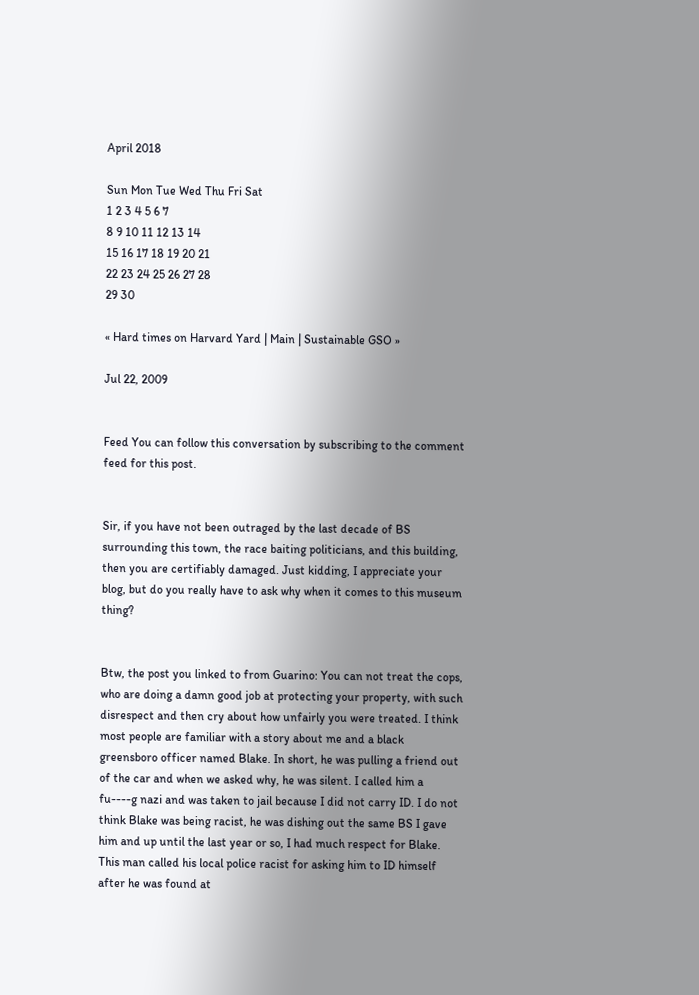April 2018

Sun Mon Tue Wed Thu Fri Sat
1 2 3 4 5 6 7
8 9 10 11 12 13 14
15 16 17 18 19 20 21
22 23 24 25 26 27 28
29 30

« Hard times on Harvard Yard | Main | Sustainable GSO »

Jul 22, 2009


Feed You can follow this conversation by subscribing to the comment feed for this post.


Sir, if you have not been outraged by the last decade of BS surrounding this town, the race baiting politicians, and this building, then you are certifiably damaged. Just kidding, I appreciate your blog, but do you really have to ask why when it comes to this museum thing?


Btw, the post you linked to from Guarino: You can not treat the cops, who are doing a damn good job at protecting your property, with such disrespect and then cry about how unfairly you were treated. I think most people are familiar with a story about me and a black greensboro officer named Blake. In short, he was pulling a friend out of the car and when we asked why, he was silent. I called him a fu----g nazi and was taken to jail because I did not carry ID. I do not think Blake was being racist, he was dishing out the same BS I gave him and up until the last year or so, I had much respect for Blake. This man called his local police racist for asking him to ID himself after he was found at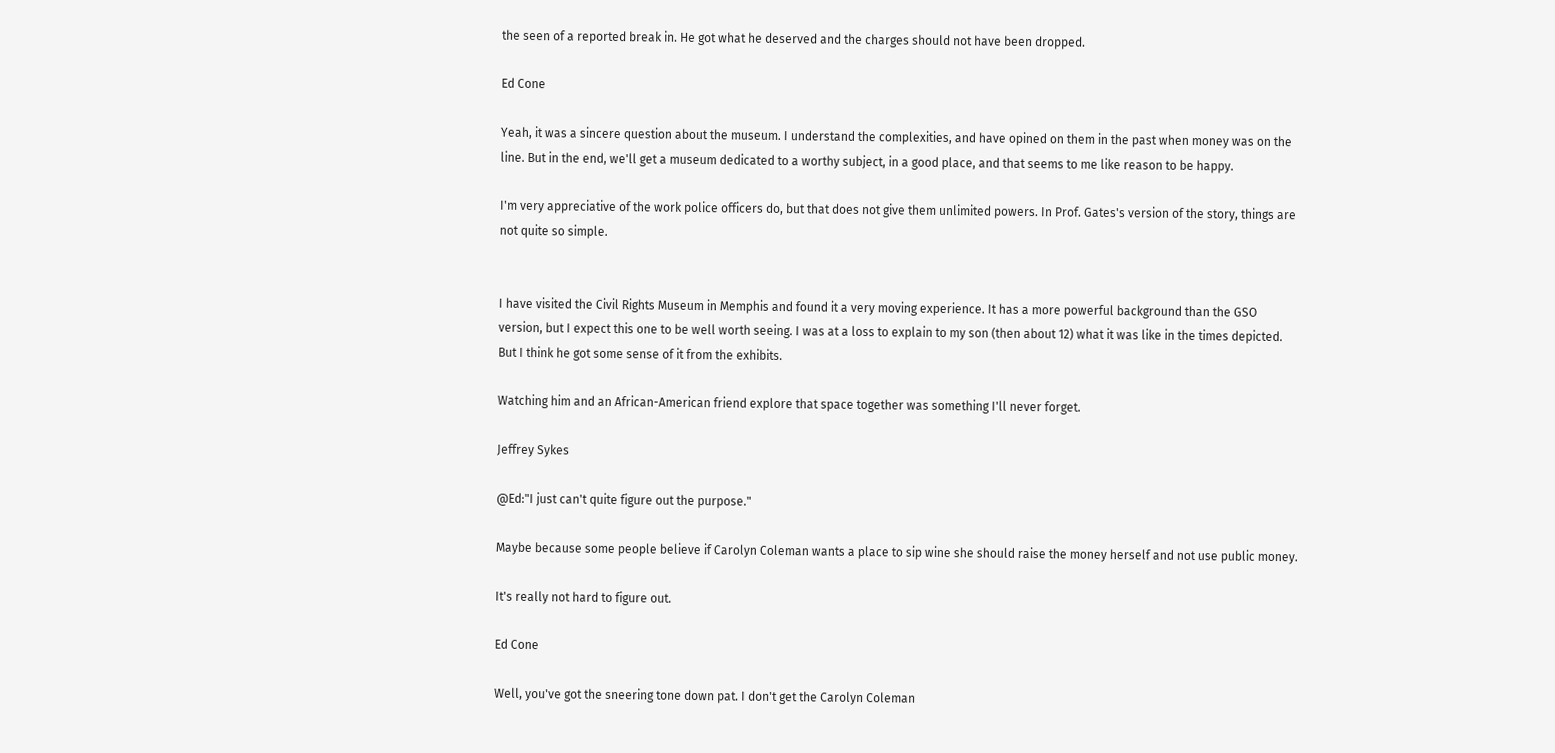the seen of a reported break in. He got what he deserved and the charges should not have been dropped.

Ed Cone

Yeah, it was a sincere question about the museum. I understand the complexities, and have opined on them in the past when money was on the line. But in the end, we'll get a museum dedicated to a worthy subject, in a good place, and that seems to me like reason to be happy.

I'm very appreciative of the work police officers do, but that does not give them unlimited powers. In Prof. Gates's version of the story, things are not quite so simple.


I have visited the Civil Rights Museum in Memphis and found it a very moving experience. It has a more powerful background than the GSO version, but I expect this one to be well worth seeing. I was at a loss to explain to my son (then about 12) what it was like in the times depicted. But I think he got some sense of it from the exhibits.

Watching him and an African-American friend explore that space together was something I'll never forget.

Jeffrey Sykes

@Ed:"I just can't quite figure out the purpose."

Maybe because some people believe if Carolyn Coleman wants a place to sip wine she should raise the money herself and not use public money.

It's really not hard to figure out.

Ed Cone

Well, you've got the sneering tone down pat. I don't get the Carolyn Coleman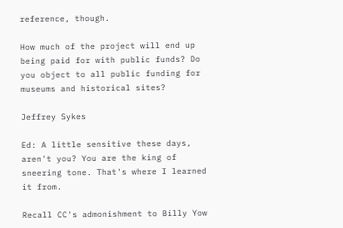reference, though.

How much of the project will end up being paid for with public funds? Do you object to all public funding for museums and historical sites?

Jeffrey Sykes

Ed: A little sensitive these days, aren't you? You are the king of sneering tone. That's where I learned it from.

Recall CC's admonishment to Billy Yow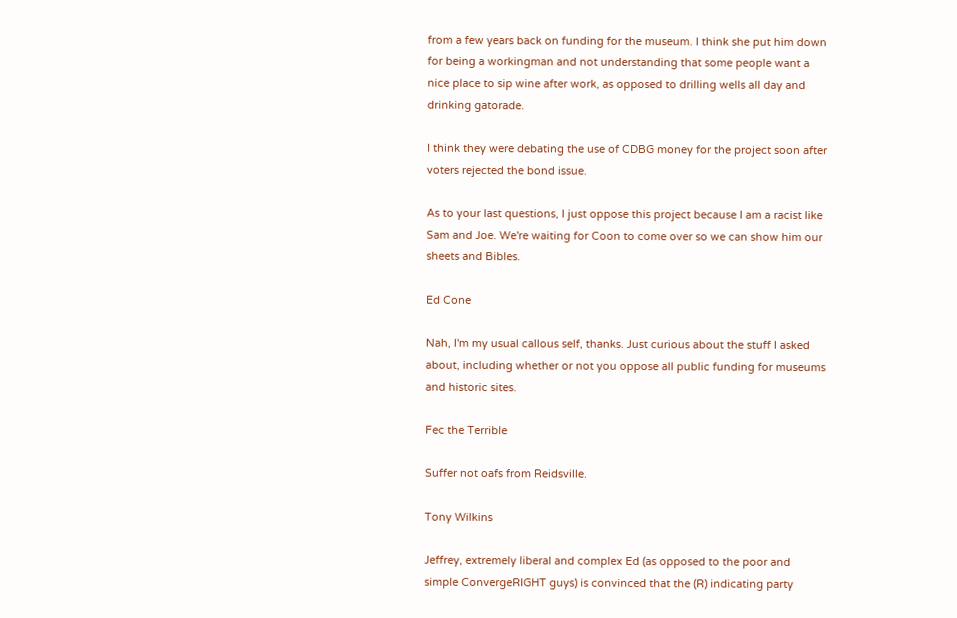from a few years back on funding for the museum. I think she put him down for being a workingman and not understanding that some people want a nice place to sip wine after work, as opposed to drilling wells all day and drinking gatorade.

I think they were debating the use of CDBG money for the project soon after voters rejected the bond issue.

As to your last questions, I just oppose this project because I am a racist like Sam and Joe. We're waiting for Coon to come over so we can show him our sheets and Bibles.

Ed Cone

Nah, I'm my usual callous self, thanks. Just curious about the stuff I asked about, including whether or not you oppose all public funding for museums and historic sites.

Fec the Terrible

Suffer not oafs from Reidsville.

Tony Wilkins

Jeffrey, extremely liberal and complex Ed (as opposed to the poor and simple ConvergeRIGHT guys) is convinced that the (R) indicating party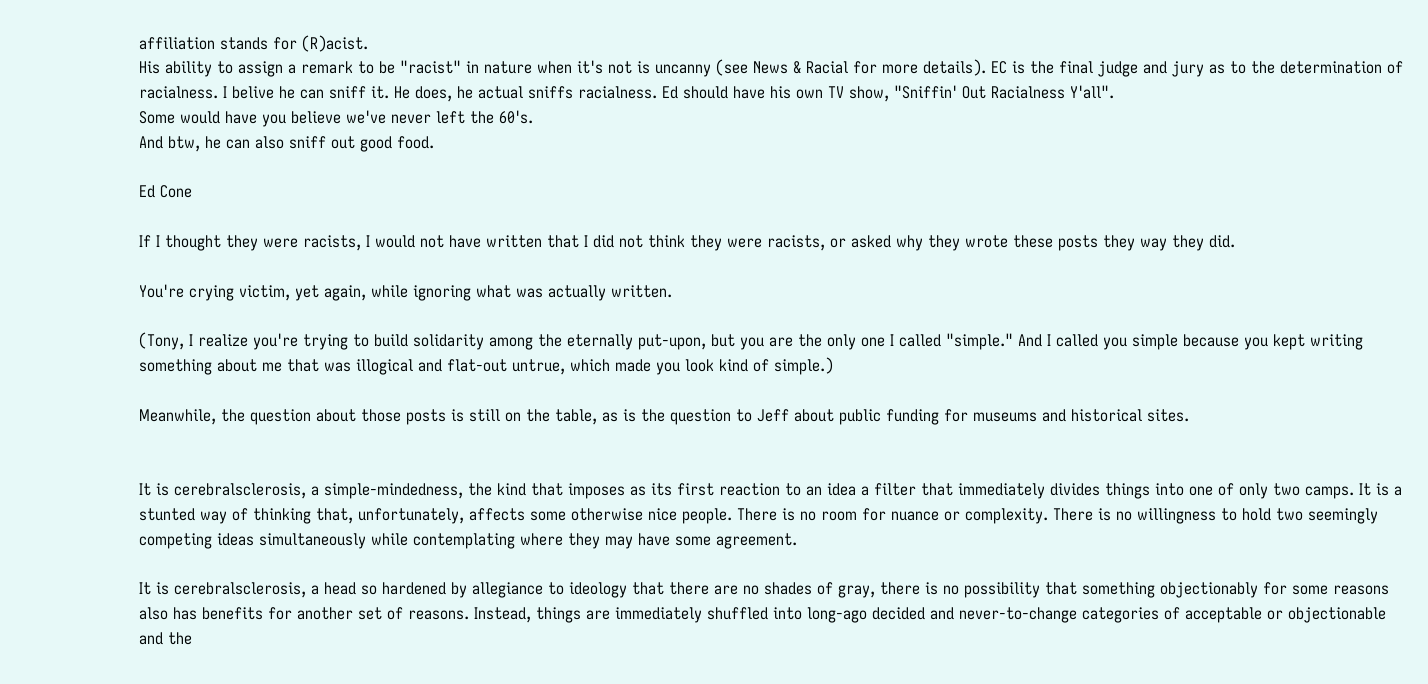affiliation stands for (R)acist.
His ability to assign a remark to be "racist" in nature when it's not is uncanny (see News & Racial for more details). EC is the final judge and jury as to the determination of racialness. I belive he can sniff it. He does, he actual sniffs racialness. Ed should have his own TV show, "Sniffin' Out Racialness Y'all".
Some would have you believe we've never left the 60's.
And btw, he can also sniff out good food.

Ed Cone

If I thought they were racists, I would not have written that I did not think they were racists, or asked why they wrote these posts they way they did.

You're crying victim, yet again, while ignoring what was actually written.

(Tony, I realize you're trying to build solidarity among the eternally put-upon, but you are the only one I called "simple." And I called you simple because you kept writing something about me that was illogical and flat-out untrue, which made you look kind of simple.)

Meanwhile, the question about those posts is still on the table, as is the question to Jeff about public funding for museums and historical sites.


It is cerebralsclerosis, a simple-mindedness, the kind that imposes as its first reaction to an idea a filter that immediately divides things into one of only two camps. It is a stunted way of thinking that, unfortunately, affects some otherwise nice people. There is no room for nuance or complexity. There is no willingness to hold two seemingly competing ideas simultaneously while contemplating where they may have some agreement.

It is cerebralsclerosis, a head so hardened by allegiance to ideology that there are no shades of gray, there is no possibility that something objectionably for some reasons also has benefits for another set of reasons. Instead, things are immediately shuffled into long-ago decided and never-to-change categories of acceptable or objectionable and the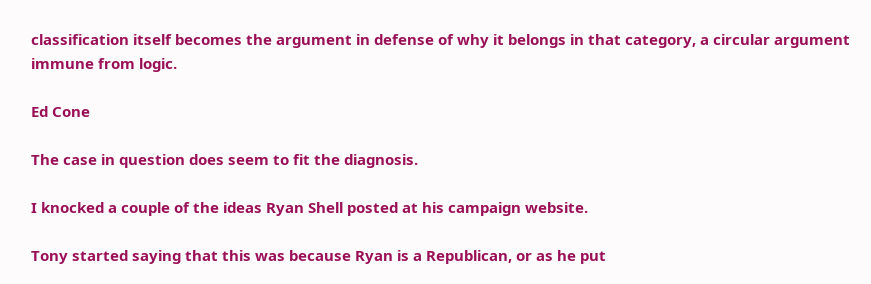classification itself becomes the argument in defense of why it belongs in that category, a circular argument immune from logic.

Ed Cone

The case in question does seem to fit the diagnosis.

I knocked a couple of the ideas Ryan Shell posted at his campaign website.

Tony started saying that this was because Ryan is a Republican, or as he put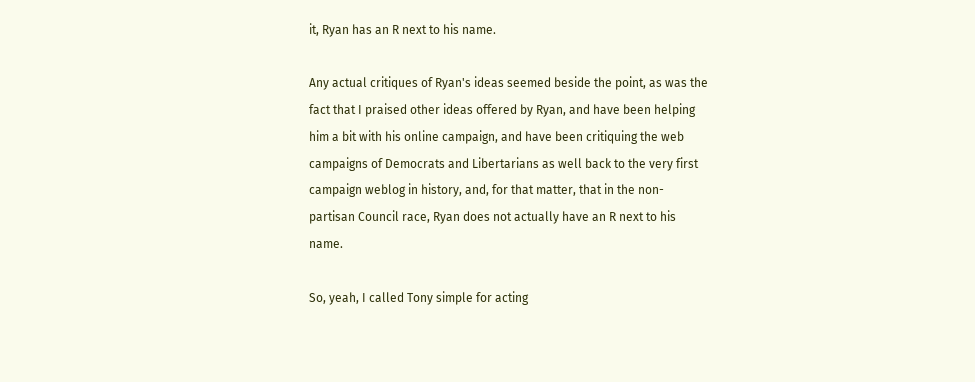it, Ryan has an R next to his name.

Any actual critiques of Ryan's ideas seemed beside the point, as was the fact that I praised other ideas offered by Ryan, and have been helping him a bit with his online campaign, and have been critiquing the web campaigns of Democrats and Libertarians as well back to the very first campaign weblog in history, and, for that matter, that in the non-partisan Council race, Ryan does not actually have an R next to his name.

So, yeah, I called Tony simple for acting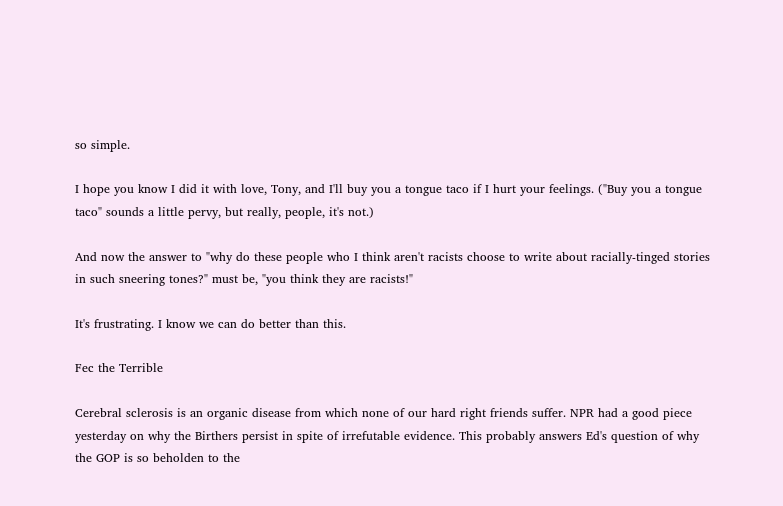so simple.

I hope you know I did it with love, Tony, and I'll buy you a tongue taco if I hurt your feelings. ("Buy you a tongue taco" sounds a little pervy, but really, people, it's not.)

And now the answer to "why do these people who I think aren't racists choose to write about racially-tinged stories in such sneering tones?" must be, "you think they are racists!"

It's frustrating. I know we can do better than this.

Fec the Terrible

Cerebral sclerosis is an organic disease from which none of our hard right friends suffer. NPR had a good piece yesterday on why the Birthers persist in spite of irrefutable evidence. This probably answers Ed's question of why the GOP is so beholden to the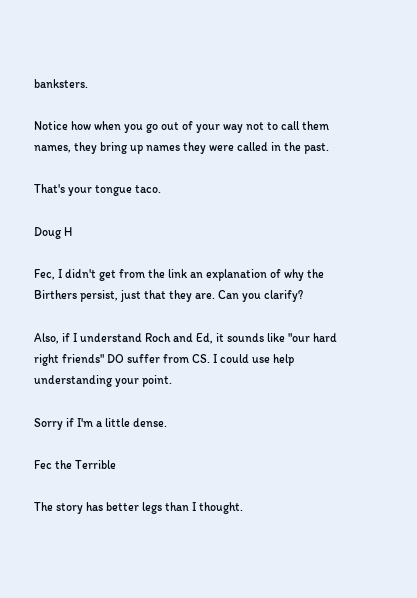banksters.

Notice how when you go out of your way not to call them names, they bring up names they were called in the past.

That's your tongue taco.

Doug H

Fec, I didn't get from the link an explanation of why the Birthers persist, just that they are. Can you clarify?

Also, if I understand Roch and Ed, it sounds like "our hard right friends" DO suffer from CS. I could use help understanding your point.

Sorry if I'm a little dense.

Fec the Terrible

The story has better legs than I thought.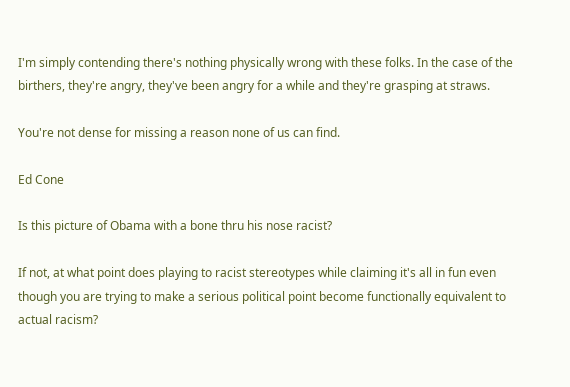I'm simply contending there's nothing physically wrong with these folks. In the case of the birthers, they're angry, they've been angry for a while and they're grasping at straws.

You're not dense for missing a reason none of us can find.

Ed Cone

Is this picture of Obama with a bone thru his nose racist?

If not, at what point does playing to racist stereotypes while claiming it's all in fun even though you are trying to make a serious political point become functionally equivalent to actual racism?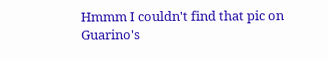Hmmm I couldn't find that pic on Guarino's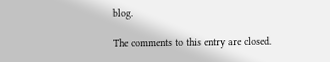blog.

The comments to this entry are closed.